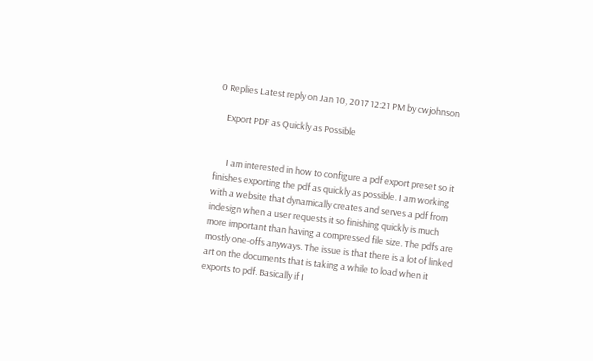0 Replies Latest reply on Jan 10, 2017 12:21 PM by cwjohnson

    Export PDF as Quickly as Possible


      I am interested in how to configure a pdf export preset so it finishes exporting the pdf as quickly as possible. I am working with a website that dynamically creates and serves a pdf from indesign when a user requests it so finishing quickly is much more important than having a compressed file size. The pdfs are mostly one-offs anyways. The issue is that there is a lot of linked art on the documents that is taking a while to load when it exports to pdf. Basically if I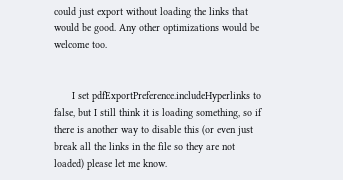could just export without loading the links that would be good. Any other optimizations would be welcome too.


      I set pdfExportPreference.includeHyperlinks to false, but I still think it is loading something, so if there is another way to disable this (or even just break all the links in the file so they are not loaded) please let me know.